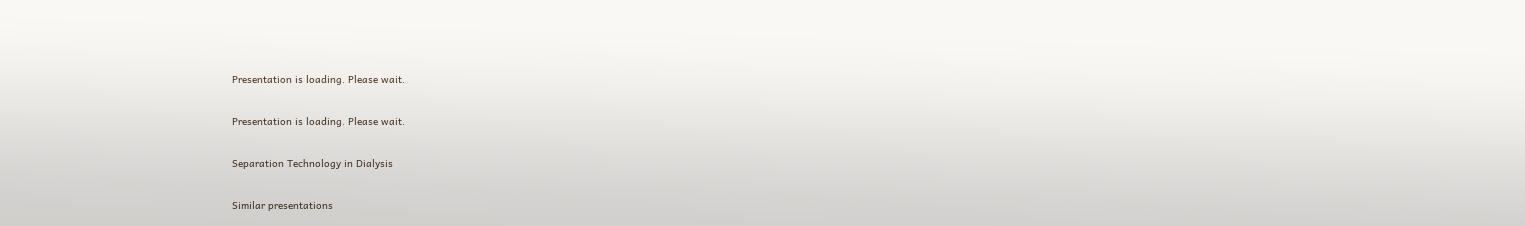Presentation is loading. Please wait.

Presentation is loading. Please wait.

Separation Technology in Dialysis

Similar presentations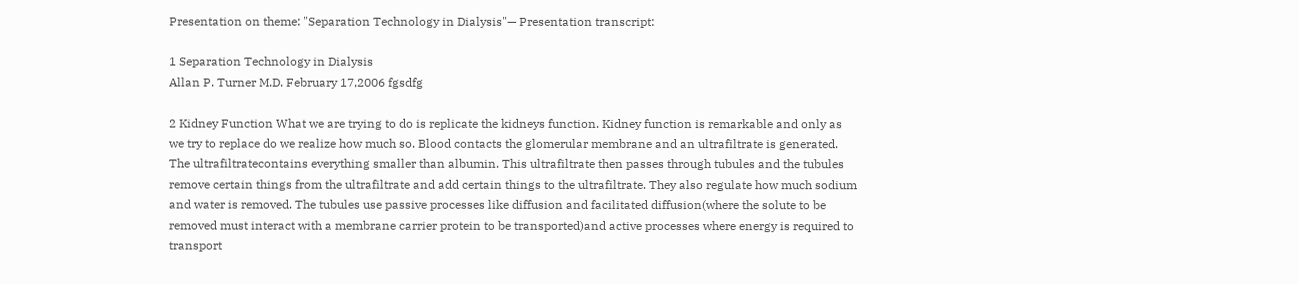Presentation on theme: "Separation Technology in Dialysis"— Presentation transcript:

1 Separation Technology in Dialysis
Allan P. Turner M.D. February 17,2006 fgsdfg

2 Kidney Function What we are trying to do is replicate the kidneys function. Kidney function is remarkable and only as we try to replace do we realize how much so. Blood contacts the glomerular membrane and an ultrafiltrate is generated. The ultrafiltratecontains everything smaller than albumin. This ultrafiltrate then passes through tubules and the tubules remove certain things from the ultrafiltrate and add certain things to the ultrafiltrate. They also regulate how much sodium and water is removed. The tubules use passive processes like diffusion and facilitated diffusion(where the solute to be removed must interact with a membrane carrier protein to be transported)and active processes where energy is required to transport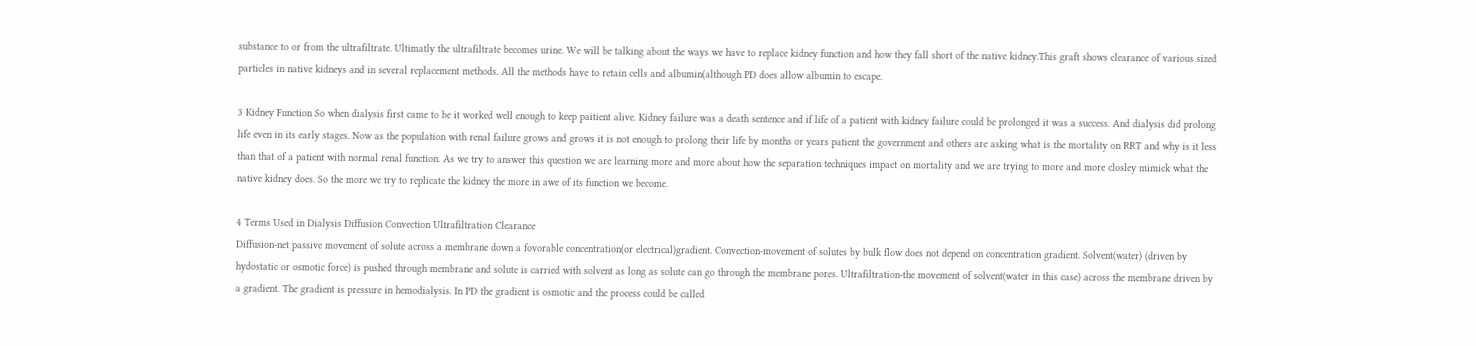substance to or from the ultrafiltrate. Ultimatly the ultrafiltrate becomes urine. We will be talking about the ways we have to replace kidney function and how they fall short of the native kidney.This graft shows clearance of various sized particles in native kidneys and in several replacement methods. All the methods have to retain cells and albumin(although PD does allow albumin to escape.

3 Kidney Function So when dialysis first came to be it worked well enough to keep paitient alive. Kidney failure was a death sentence and if life of a patient with kidney failure could be prolonged it was a success. And dialysis did prolong life even in its early stages. Now as the population with renal failure grows and grows it is not enough to prolong their life by months or years patient the government and others are asking what is the mortality on RRT and why is it less than that of a patient with normal renal function. As we try to answer this question we are learning more and more about how the separation techniques impact on mortality and we are trying to more and more closley mimick what the native kidney does. So the more we try to replicate the kidney the more in awe of its function we become.

4 Terms Used in Dialysis Diffusion Convection Ultrafiltration Clearance
Diffusion-net passive movement of solute across a membrane down a fovorable concentration(or electrical)gradient. Convection-movement of solutes by bulk flow does not depend on concentration gradient. Solvent(water) (driven by hydostatic or osmotic force) is pushed through membrane and solute is carried with solvent as long as solute can go through the membrane pores. Ultrafiltration-the movement of solvent(water in this case) across the membrane driven by a gradient. The gradient is pressure in hemodialysis. In PD the gradient is osmotic and the process could be called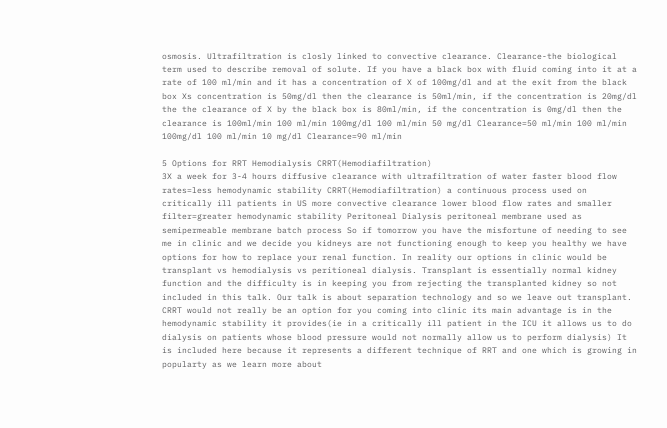osmosis. Ultrafiltration is closly linked to convective clearance. Clearance-the biological term used to describe removal of solute. If you have a black box with fluid coming into it at a rate of 100 ml/min and it has a concentration of X of 100mg/dl and at the exit from the black box Xs concentration is 50mg/dl then the clearance is 50ml/min, if the concentration is 20mg/dl the the clearance of X by the black box is 80ml/min, if the concentration is 0mg/dl then the clearance is 100ml/min 100 ml/min 100mg/dl 100 ml/min 50 mg/dl Clearance=50 ml/min 100 ml/min 100mg/dl 100 ml/min 10 mg/dl Clearance=90 ml/min

5 Options for RRT Hemodialysis CRRT(Hemodiafiltration)
3X a week for 3-4 hours diffusive clearance with ultrafiltration of water faster blood flow rates=less hemodynamic stability CRRT(Hemodiafiltration) a continuous process used on critically ill patients in US more convective clearance lower blood flow rates and smaller filter=greater hemodynamic stability Peritoneal Dialysis peritoneal membrane used as semipermeable membrane batch process So if tomorrow you have the misfortune of needing to see me in clinic and we decide you kidneys are not functioning enough to keep you healthy we have options for how to replace your renal function. In reality our options in clinic would be transplant vs hemodialysis vs peritioneal dialysis. Transplant is essentially normal kidney function and the difficulty is in keeping you from rejecting the transplanted kidney so not included in this talk. Our talk is about separation technology and so we leave out transplant. CRRT would not really be an option for you coming into clinic its main advantage is in the hemodynamic stability it provides(ie in a critically ill patient in the ICU it allows us to do dialysis on patients whose blood pressure would not normally allow us to perform dialysis) It is included here because it represents a different technique of RRT and one which is growing in popularty as we learn more about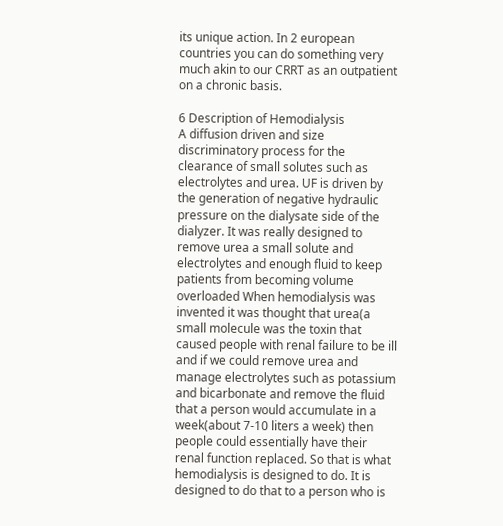its unique action. In 2 european countries you can do something very much akin to our CRRT as an outpatient on a chronic basis.

6 Description of Hemodialysis
A diffusion driven and size discriminatory process for the clearance of small solutes such as electrolytes and urea. UF is driven by the generation of negative hydraulic pressure on the dialysate side of the dialyzer. It was really designed to remove urea a small solute and electrolytes and enough fluid to keep patients from becoming volume overloaded When hemodialysis was invented it was thought that urea(a small molecule was the toxin that caused people with renal failure to be ill and if we could remove urea and manage electrolytes such as potassium and bicarbonate and remove the fluid that a person would accumulate in a week(about 7-10 liters a week) then people could essentially have their renal function replaced. So that is what hemodialysis is designed to do. It is designed to do that to a person who is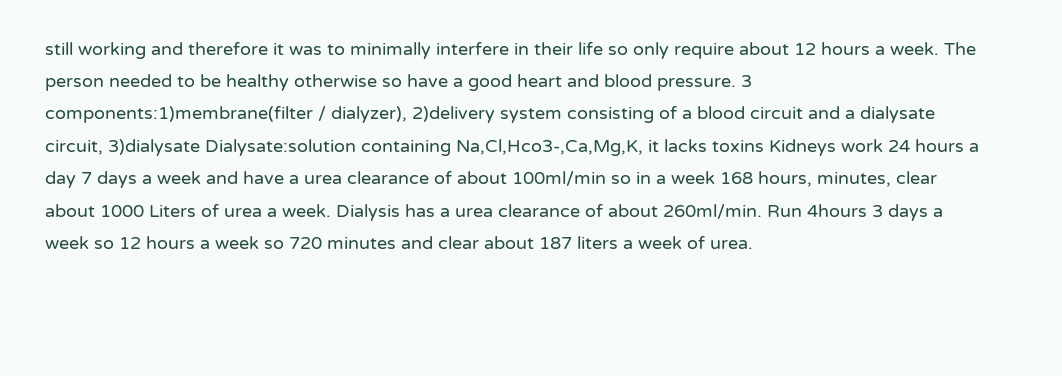still working and therefore it was to minimally interfere in their life so only require about 12 hours a week. The person needed to be healthy otherwise so have a good heart and blood pressure. 3 components:1)membrane(filter / dialyzer), 2)delivery system consisting of a blood circuit and a dialysate circuit, 3)dialysate Dialysate:solution containing Na,Cl,Hco3-,Ca,Mg,K, it lacks toxins Kidneys work 24 hours a day 7 days a week and have a urea clearance of about 100ml/min so in a week 168 hours, minutes, clear about 1000 Liters of urea a week. Dialysis has a urea clearance of about 260ml/min. Run 4hours 3 days a week so 12 hours a week so 720 minutes and clear about 187 liters a week of urea.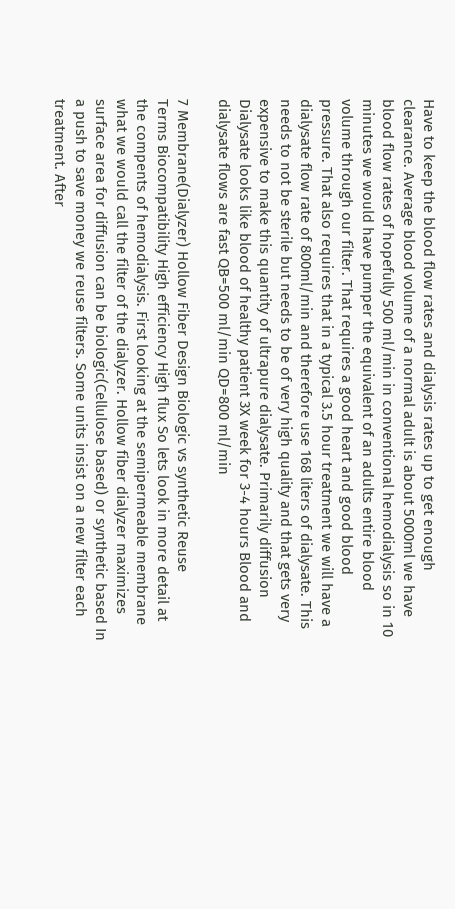Have to keep the blood flow rates and dialysis rates up to get enough clearance. Average blood volume of a normal adult is about 5000ml we have blood flow rates of hopefully 500 ml/min in conventional hemodialysis so in 10 minutes we would have pumper the equivalent of an adults entire blood volume through our filter. That requires a good heart and good blood pressure. That also requires that in a typical 3.5 hour treatment we will have a dialysate flow rate of 800ml/min and therefore use 168 liters of dialysate. This needs to not be sterile but needs to be of very high quality and that gets very expensive to make this quantity of ultrapure dialysate. Primarily diffusion Dialysate looks like blood of healthy patient 3X week for 3-4 hours Blood and dialysate flows are fast QB=500 ml/min QD=800 ml/min

7 Membrane(Dialyzer) Hollow Fiber Design Biologic vs synthetic Reuse
Terms Biocompatibility High efficiency High flux So lets look in more detail at the compents of hemodialysis. First looking at the semipermeable membrane what we would call the filter of the dialyzer. Hollow fiber dialyzer maximizes surface area for diffusion can be biologic(Cellulose based) or synthetic based In a push to save money we reuse filters. Some units insist on a new filter each treatment. After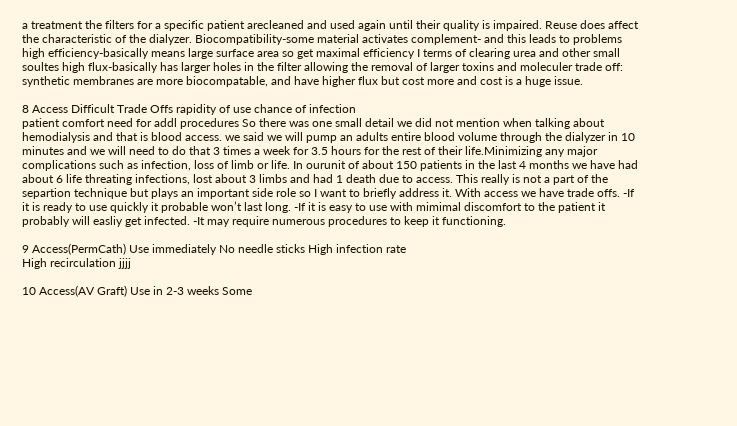a treatment the filters for a specific patient arecleaned and used again until their quality is impaired. Reuse does affect the characteristic of the dialyzer. Biocompatibility-some material activates complement- and this leads to problems high efficiency-basically means large surface area so get maximal efficiency I terms of clearing urea and other small soultes high flux-basically has larger holes in the filter allowing the removal of larger toxins and moleculer trade off: synthetic membranes are more biocompatable, and have higher flux but cost more and cost is a huge issue.

8 Access Difficult Trade Offs rapidity of use chance of infection
patient comfort need for addl procedures So there was one small detail we did not mention when talking about hemodialysis and that is blood access. we said we will pump an adults entire blood volume through the dialyzer in 10 minutes and we will need to do that 3 times a week for 3.5 hours for the rest of their life.Minimizing any major complications such as infection, loss of limb or life. In ourunit of about 150 patients in the last 4 months we have had about 6 life threating infections, lost about 3 limbs and had 1 death due to access. This really is not a part of the separtion technique but plays an important side role so I want to briefly address it. With access we have trade offs. -If it is ready to use quickly it probable won’t last long. -If it is easy to use with mimimal discomfort to the patient it probably will easliy get infected. -It may require numerous procedures to keep it functioning.

9 Access(PermCath) Use immediately No needle sticks High infection rate
High recirculation jjjj

10 Access(AV Graft) Use in 2-3 weeks Some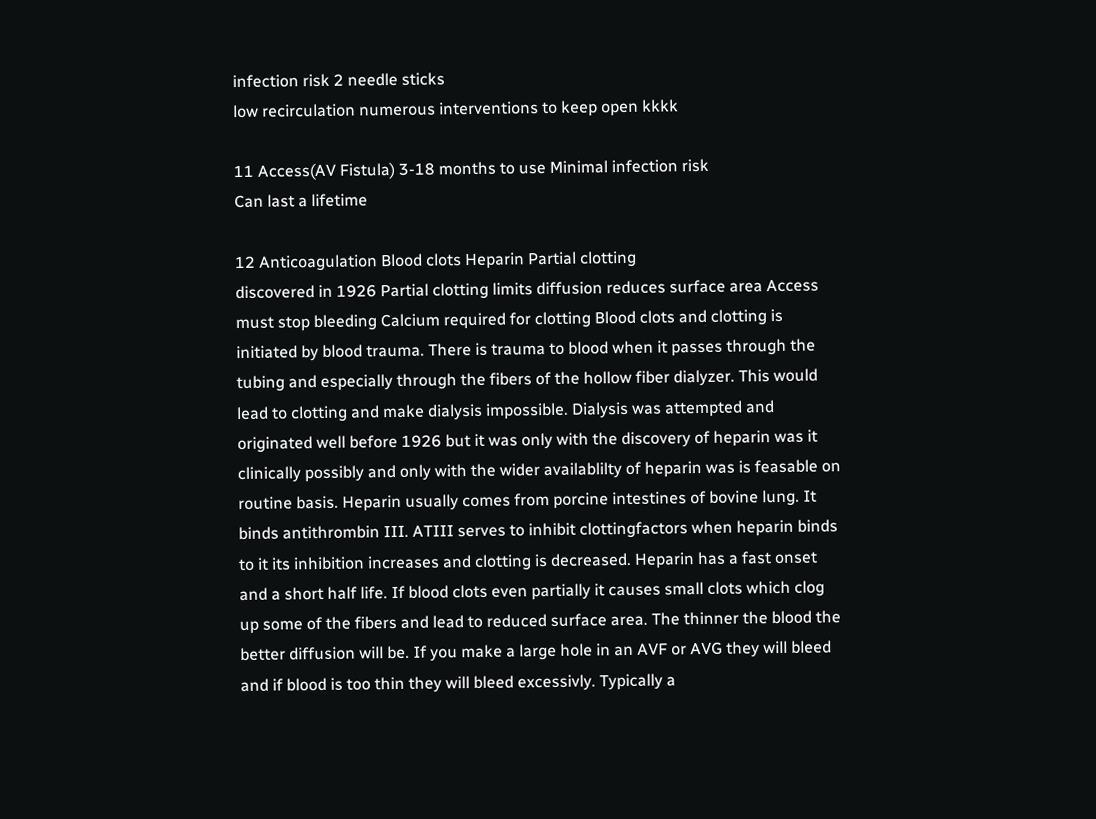infection risk 2 needle sticks
low recirculation numerous interventions to keep open kkkk

11 Access(AV Fistula) 3-18 months to use Minimal infection risk
Can last a lifetime

12 Anticoagulation Blood clots Heparin Partial clotting
discovered in 1926 Partial clotting limits diffusion reduces surface area Access must stop bleeding Calcium required for clotting Blood clots and clotting is initiated by blood trauma. There is trauma to blood when it passes through the tubing and especially through the fibers of the hollow fiber dialyzer. This would lead to clotting and make dialysis impossible. Dialysis was attempted and originated well before 1926 but it was only with the discovery of heparin was it clinically possibly and only with the wider availablilty of heparin was is feasable on routine basis. Heparin usually comes from porcine intestines of bovine lung. It binds antithrombin III. ATIII serves to inhibit clottingfactors when heparin binds to it its inhibition increases and clotting is decreased. Heparin has a fast onset and a short half life. If blood clots even partially it causes small clots which clog up some of the fibers and lead to reduced surface area. The thinner the blood the better diffusion will be. If you make a large hole in an AVF or AVG they will bleed and if blood is too thin they will bleed excessivly. Typically a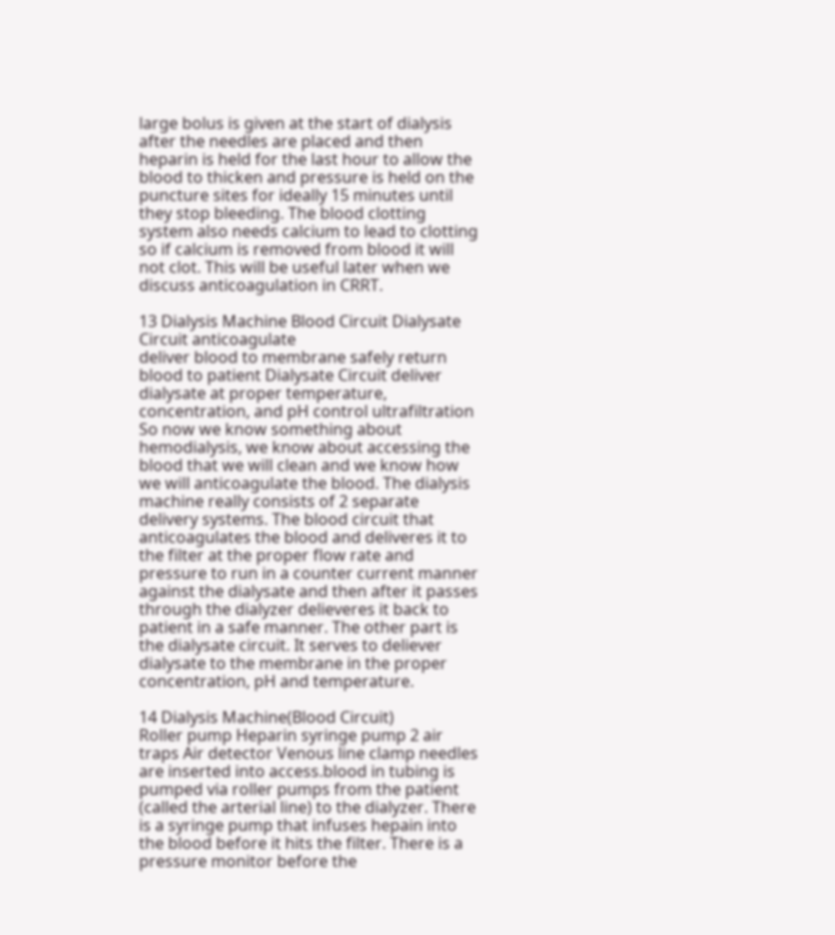large bolus is given at the start of dialysis after the needles are placed and then heparin is held for the last hour to allow the blood to thicken and pressure is held on the puncture sites for ideally 15 minutes until they stop bleeding. The blood clotting system also needs calcium to lead to clotting so if calcium is removed from blood it will not clot. This will be useful later when we discuss anticoagulation in CRRT.

13 Dialysis Machine Blood Circuit Dialysate Circuit anticoagulate
deliver blood to membrane safely return blood to patient Dialysate Circuit deliver dialysate at proper temperature, concentration, and pH control ultrafiltration So now we know something about hemodialysis, we know about accessing the blood that we will clean and we know how we will anticoagulate the blood. The dialysis machine really consists of 2 separate delivery systems. The blood circuit that anticoagulates the blood and deliveres it to the filter at the proper flow rate and pressure to run in a counter current manner against the dialysate and then after it passes through the dialyzer delieveres it back to patient in a safe manner. The other part is the dialysate circuit. It serves to deliever dialysate to the membrane in the proper concentration, pH and temperature.

14 Dialysis Machine(Blood Circuit)
Roller pump Heparin syringe pump 2 air traps Air detector Venous line clamp needles are inserted into access.blood in tubing is pumped via roller pumps from the patient (called the arterial line) to the dialyzer. There is a syringe pump that infuses hepain into the blood before it hits the filter. There is a pressure monitor before the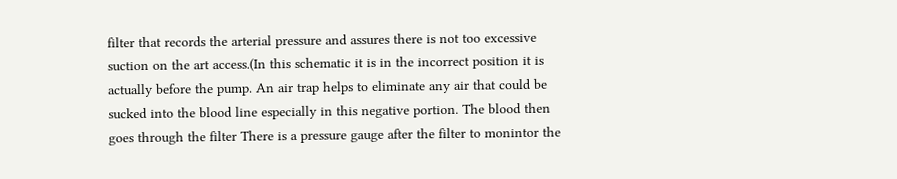filter that records the arterial pressure and assures there is not too excessive suction on the art access.(In this schematic it is in the incorrect position it is actually before the pump. An air trap helps to eliminate any air that could be sucked into the blood line especially in this negative portion. The blood then goes through the filter There is a pressure gauge after the filter to monintor the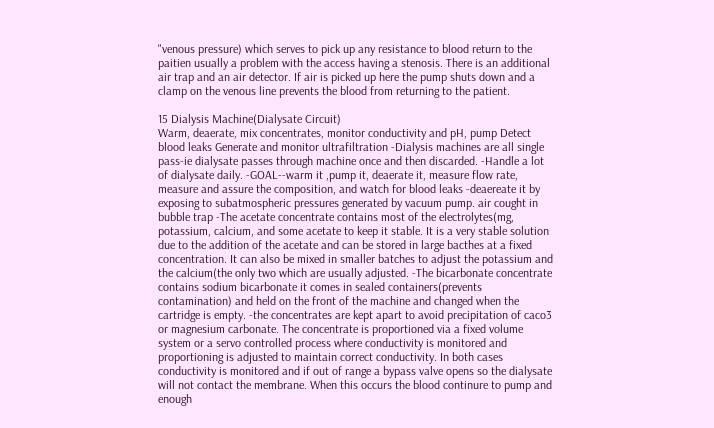"venous pressure) which serves to pick up any resistance to blood return to the paitien usually a problem with the access having a stenosis. There is an additional air trap and an air detector. If air is picked up here the pump shuts down and a clamp on the venous line prevents the blood from returning to the patient.

15 Dialysis Machine(Dialysate Circuit)
Warm, deaerate, mix concentrates, monitor conductivity and pH, pump Detect blood leaks Generate and monitor ultrafiltration -Dialysis machines are all single pass-ie dialysate passes through machine once and then discarded. -Handle a lot of dialysate daily. -GOAL--warm it ,pump it, deaerate it, measure flow rate, measure and assure the composition, and watch for blood leaks -deaereate it by exposing to subatmospheric pressures generated by vacuum pump. air cought in bubble trap -The acetate concentrate contains most of the electrolytes(mg, potassium, calcium, and some acetate to keep it stable. It is a very stable solution due to the addition of the acetate and can be stored in large bacthes at a fixed concentration. It can also be mixed in smaller batches to adjust the potassium and the calcium(the only two which are usually adjusted. -The bicarbonate concentrate contains sodium bicarbonate it comes in sealed containers(prevents contamination) and held on the front of the machine and changed when the cartridge is empty. -the concentrates are kept apart to avoid precipitation of caco3 or magnesium carbonate. The concentrate is proportioned via a fixed volume system or a servo controlled process where conductivity is monitored and proportioning is adjusted to maintain correct conductivity. In both cases conductivity is monitored and if out of range a bypass valve opens so the dialysate will not contact the membrane. When this occurs the blood continure to pump and enough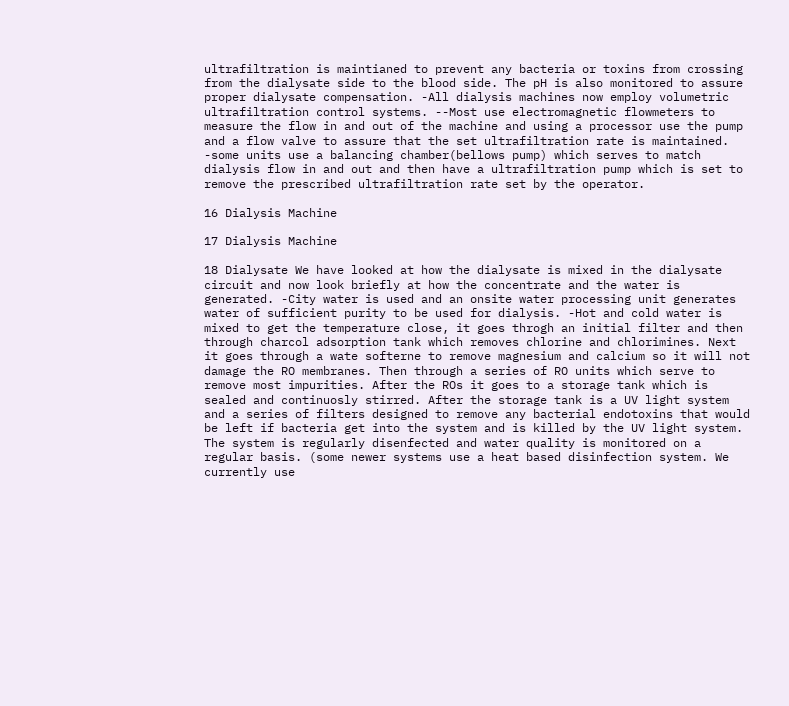ultrafiltration is maintianed to prevent any bacteria or toxins from crossing from the dialysate side to the blood side. The pH is also monitored to assure proper dialysate compensation. -All dialysis machines now employ volumetric ultrafiltration control systems. --Most use electromagnetic flowmeters to measure the flow in and out of the machine and using a processor use the pump and a flow valve to assure that the set ultrafiltration rate is maintained. -some units use a balancing chamber(bellows pump) which serves to match dialysis flow in and out and then have a ultrafiltration pump which is set to remove the prescribed ultrafiltration rate set by the operator.

16 Dialysis Machine

17 Dialysis Machine

18 Dialysate We have looked at how the dialysate is mixed in the dialysate circuit and now look briefly at how the concentrate and the water is generated. -City water is used and an onsite water processing unit generates water of sufficient purity to be used for dialysis. -Hot and cold water is mixed to get the temperature close, it goes throgh an initial filter and then through charcol adsorption tank which removes chlorine and chlorimines. Next it goes through a wate softerne to remove magnesium and calcium so it will not damage the RO membranes. Then through a series of RO units which serve to remove most impurities. After the ROs it goes to a storage tank which is sealed and continuosly stirred. After the storage tank is a UV light system and a series of filters designed to remove any bacterial endotoxins that would be left if bacteria get into the system and is killed by the UV light system. The system is regularly disenfected and water quality is monitored on a regular basis. (some newer systems use a heat based disinfection system. We currently use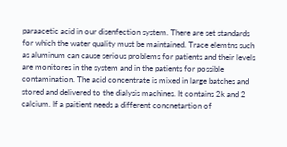paraacetic acid in our disenfection system. There are set standards for which the water quality must be maintained. Trace elemtns such as aluminum can cause serious problems for patients and their levels are monitores in the system and in the patients for possible contamination. The acid concentrate is mixed in large batches and stored and delivered to the dialysis machines. It contains 2k and 2 calcium. If a paitient needs a different concnetartion of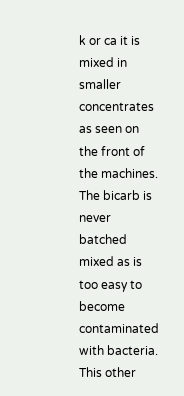k or ca it is mixed in smaller concentrates as seen on the front of the machines. The bicarb is never batched mixed as is too easy to become contaminated with bacteria. This other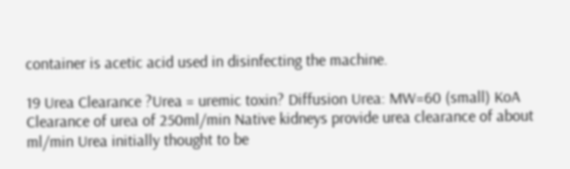container is acetic acid used in disinfecting the machine.

19 Urea Clearance ?Urea = uremic toxin? Diffusion Urea: MW=60 (small) KoA
Clearance of urea of 250ml/min Native kidneys provide urea clearance of about ml/min Urea initially thought to be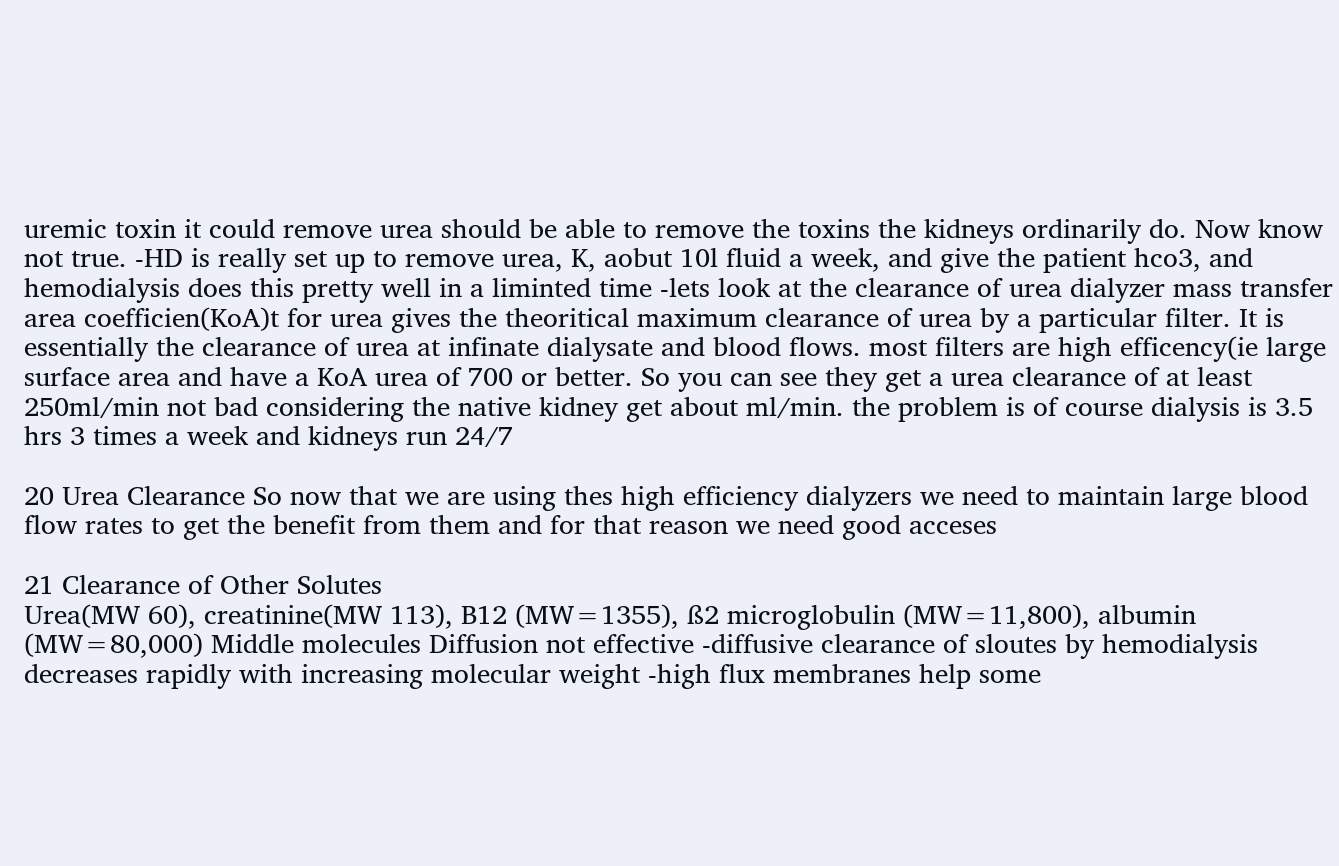uremic toxin it could remove urea should be able to remove the toxins the kidneys ordinarily do. Now know not true. -HD is really set up to remove urea, K, aobut 10l fluid a week, and give the patient hco3, and hemodialysis does this pretty well in a liminted time -lets look at the clearance of urea dialyzer mass transfer area coefficien(KoA)t for urea gives the theoritical maximum clearance of urea by a particular filter. It is essentially the clearance of urea at infinate dialysate and blood flows. most filters are high efficency(ie large surface area and have a KoA urea of 700 or better. So you can see they get a urea clearance of at least 250ml/min not bad considering the native kidney get about ml/min. the problem is of course dialysis is 3.5 hrs 3 times a week and kidneys run 24/7

20 Urea Clearance So now that we are using thes high efficiency dialyzers we need to maintain large blood flow rates to get the benefit from them and for that reason we need good acceses

21 Clearance of Other Solutes
Urea(MW 60), creatinine(MW 113), B12 (MW=1355), ß2 microglobulin (MW=11,800), albumin (MW=80,000) Middle molecules Diffusion not effective -diffusive clearance of sloutes by hemodialysis decreases rapidly with increasing molecular weight -high flux membranes help some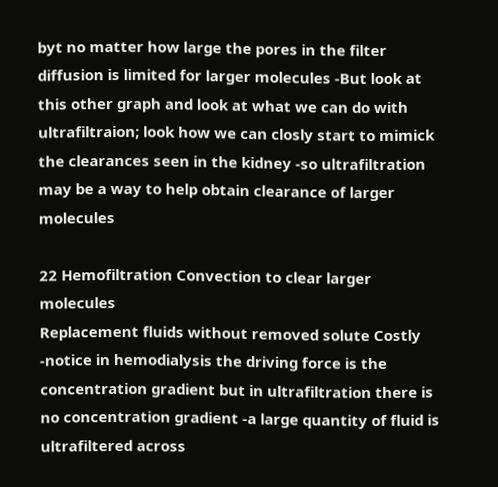byt no matter how large the pores in the filter diffusion is limited for larger molecules -But look at this other graph and look at what we can do with ultrafiltraion; look how we can closly start to mimick the clearances seen in the kidney -so ultrafiltration may be a way to help obtain clearance of larger molecules

22 Hemofiltration Convection to clear larger molecules
Replacement fluids without removed solute Costly -notice in hemodialysis the driving force is the concentration gradient but in ultrafiltration there is no concentration gradient -a large quantity of fluid is ultrafiltered across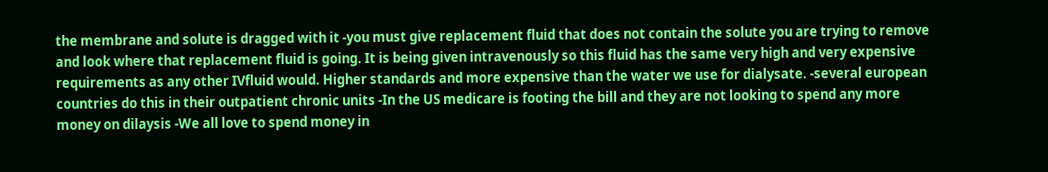the membrane and solute is dragged with it -you must give replacement fluid that does not contain the solute you are trying to remove and look where that replacement fluid is going. It is being given intravenously so this fluid has the same very high and very expensive requirements as any other IVfluid would. Higher standards and more expensive than the water we use for dialysate. -several european countries do this in their outpatient chronic units -In the US medicare is footing the bill and they are not looking to spend any more money on dilaysis -We all love to spend money in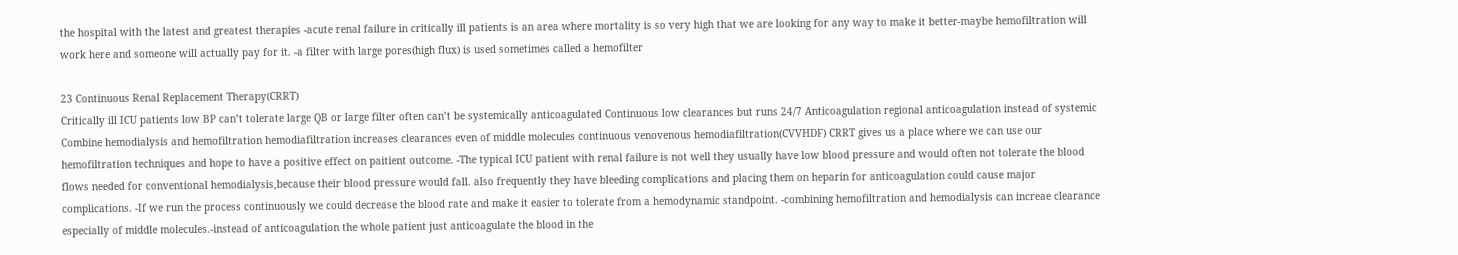the hospital with the latest and greatest therapies -acute renal failure in critically ill patients is an area where mortality is so very high that we are looking for any way to make it better-maybe hemofiltration will work here and someone will actually pay for it. -a filter with large pores(high flux) is used sometimes called a hemofilter

23 Continuous Renal Replacement Therapy(CRRT)
Critically ill ICU patients low BP can’t tolerate large QB or large filter often can’t be systemically anticoagulated Continuous low clearances but runs 24/7 Anticoagulation regional anticoagulation instead of systemic Combine hemodialysis and hemofiltration hemodiafiltration increases clearances even of middle molecules continuous venovenous hemodiafiltration(CVVHDF) CRRT gives us a place where we can use our hemofiltration techniques and hope to have a positive effect on paitient outcome. -The typical ICU patient with renal failure is not well they usually have low blood pressure and would often not tolerate the blood flows needed for conventional hemodialysis,because their blood pressure would fall. also frequently they have bleeding complications and placing them on heparin for anticoagulation could cause major complications. -If we run the process continuously we could decrease the blood rate and make it easier to tolerate from a hemodynamic standpoint. -combining hemofiltration and hemodialysis can increae clearance especially of middle molecules.-instead of anticoagulation the whole patient just anticoagulate the blood in the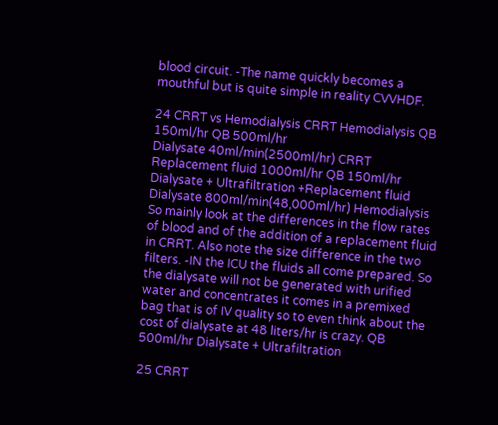blood circuit. -The name quickly becomes a mouthful but is quite simple in reality CVVHDF.

24 CRRT vs Hemodialysis CRRT Hemodialysis QB 150ml/hr QB 500ml/hr
Dialysate 40ml/min(2500ml/hr) CRRT Replacement fluid 1000ml/hr QB 150ml/hr Dialysate + Ultrafiltration +Replacement fluid Dialysate 800ml/min(48,000ml/hr) Hemodialysis So mainly look at the differences in the flow rates of blood and of the addition of a replacement fluid in CRRT. Also note the size difference in the two filters. -IN the ICU the fluids all come prepared. So the dialysate will not be generated with urified water and concentrates it comes in a premixed bag that is of IV quality so to even think about the cost of dialysate at 48 liters/hr is crazy. QB 500ml/hr Dialysate + Ultrafiltration

25 CRRT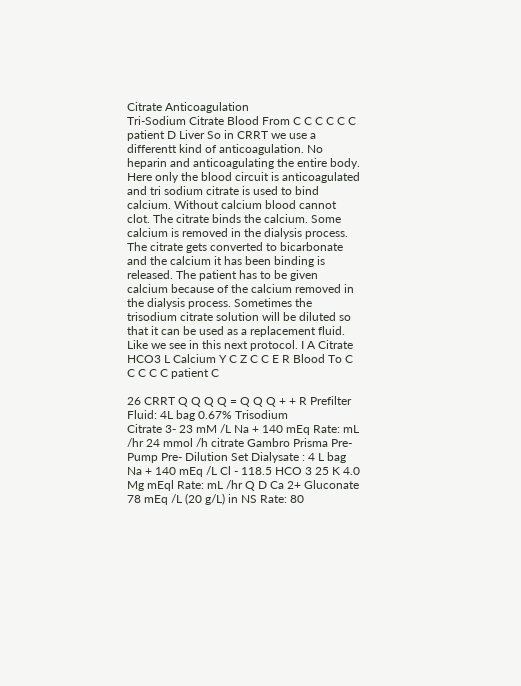Citrate Anticoagulation
Tri-Sodium Citrate Blood From C C C C C C patient D Liver So in CRRT we use a differentt kind of anticoagulation. No heparin and anticoagulating the entire body. Here only the blood circuit is anticoagulated and tri sodium citrate is used to bind calcium. Without calcium blood cannot clot. The citrate binds the calcium. Some calcium is removed in the dialysis process. The citrate gets converted to bicarbonate and the calcium it has been binding is released. The patient has to be given calcium because of the calcium removed in the dialysis process. Sometimes the trisodium citrate solution will be diluted so that it can be used as a replacement fluid. Like we see in this next protocol. I A Citrate HCO3 L Calcium Y C Z C C E R Blood To C C C C C patient C

26 CRRT Q Q Q Q = Q Q Q + + R Prefilter Fluid: 4L bag 0.67% Trisodium
Citrate 3- 23 mM /L Na + 140 mEq Rate: mL /hr 24 mmol /h citrate Gambro Prisma Pre-Pump Pre- Dilution Set Dialysate : 4 L bag Na + 140 mEq /L Cl - 118.5 HCO 3 25 K 4.0 Mg mEql Rate: mL /hr Q D Ca 2+ Gluconate 78 mEq /L (20 g/L) in NS Rate: 80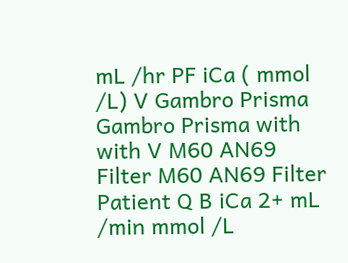mL /hr PF iCa ( mmol /L) V Gambro Prisma Gambro Prisma with with V M60 AN69 Filter M60 AN69 Filter Patient Q B iCa 2+ mL /min mmol /L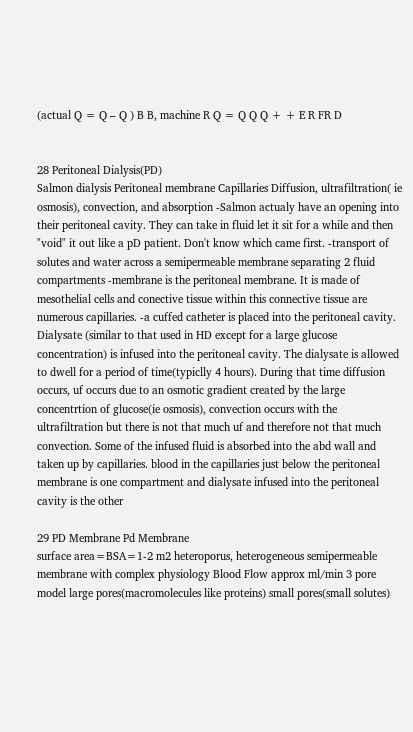(actual Q = Q – Q ) B B, machine R Q = Q Q Q + + E R FR D


28 Peritoneal Dialysis(PD)
Salmon dialysis Peritoneal membrane Capillaries Diffusion, ultrafiltration( ie osmosis), convection, and absorption -Salmon actualy have an opening into their peritoneal cavity. They can take in fluid let it sit for a while and then "void" it out like a pD patient. Don't know which came first. -transport of solutes and water across a semipermeable membrane separating 2 fluid compartments -membrane is the peritoneal membrane. It is made of mesothelial cells and conective tissue within this connective tissue are numerous capillaries. -a cuffed catheter is placed into the peritoneal cavity. Dialysate (similar to that used in HD except for a large glucose concentration) is infused into the peritoneal cavity. The dialysate is allowed to dwell for a period of time(typiclly 4 hours). During that time diffusion occurs, uf occurs due to an osmotic gradient created by the large concentrtion of glucose(ie osmosis), convection occurs with the ultrafiltration but there is not that much uf and therefore not that much convection. Some of the infused fluid is absorbed into the abd wall and taken up by capillaries. blood in the capillaries just below the peritoneal membrane is one compartment and dialysate infused into the peritoneal cavity is the other

29 PD Membrane Pd Membrane
surface area=BSA=1-2 m2 heteroporus, heterogeneous semipermeable membrane with complex physiology Blood Flow approx ml/min 3 pore model large pores(macromolecules like proteins) small pores(small solutes)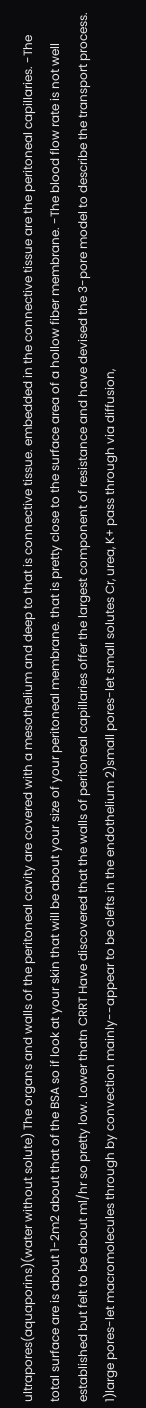ultrapores(aquaporins)(water without solute) The organs and walls of the peritoneal cavity are covered with a mesothelium and deep to that is connective tissue. embedded in the connective tissue are the peritoneal capillaries. -The total surface are is about 1-2m2 about that of the BSA so if look at your skin that will be about your size of your peritoneal membrane. that is pretty close to the surface area of a hollow fiber membrane. -The blood flow rate is not well established but felt to be about ml/hr so pretty low. Lower thatn CRRT Have discovered that the walls of peritoneal capillaries offer the largest component of resistance and have devised the 3-pore model to describe the transport process. 1)large pores-let macromolecules through by convection mainly--appear to be clefts in the endothelium 2)small pores-let small solutes Cr, urea, K+ pass through via diffusion,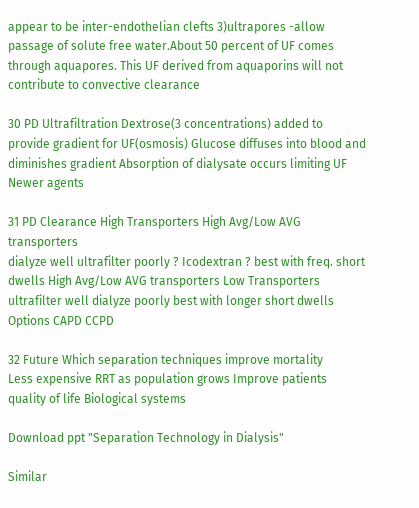appear to be inter-endothelian clefts 3)ultrapores -allow passage of solute free water.About 50 percent of UF comes through aquapores. This UF derived from aquaporins will not contribute to convective clearance

30 PD Ultrafiltration Dextrose(3 concentrations) added to provide gradient for UF(osmosis) Glucose diffuses into blood and diminishes gradient Absorption of dialysate occurs limiting UF Newer agents

31 PD Clearance High Transporters High Avg/Low AVG transporters
dialyze well ultrafilter poorly ? Icodextran ? best with freq. short dwells High Avg/Low AVG transporters Low Transporters ultrafilter well dialyze poorly best with longer short dwells Options CAPD CCPD

32 Future Which separation techniques improve mortality
Less expensive RRT as population grows Improve patients quality of life Biological systems

Download ppt "Separation Technology in Dialysis"

Similar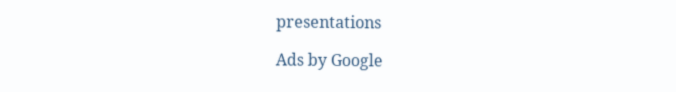presentations

Ads by Google